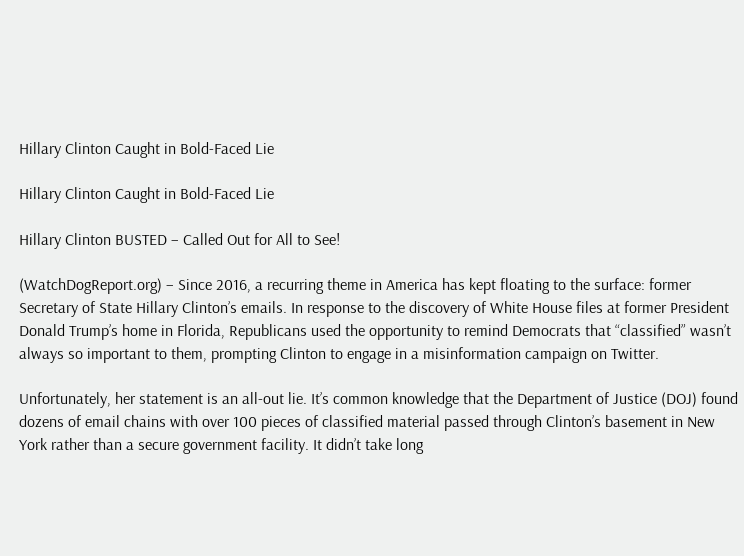Hillary Clinton Caught in Bold-Faced Lie

Hillary Clinton Caught in Bold-Faced Lie

Hillary Clinton BUSTED – Called Out for All to See!

(WatchDogReport.org) – Since 2016, a recurring theme in America has kept floating to the surface: former Secretary of State Hillary Clinton’s emails. In response to the discovery of White House files at former President Donald Trump’s home in Florida, Republicans used the opportunity to remind Democrats that “classified” wasn’t always so important to them, prompting Clinton to engage in a misinformation campaign on Twitter.

Unfortunately, her statement is an all-out lie. It’s common knowledge that the Department of Justice (DOJ) found dozens of email chains with over 100 pieces of classified material passed through Clinton’s basement in New York rather than a secure government facility. It didn’t take long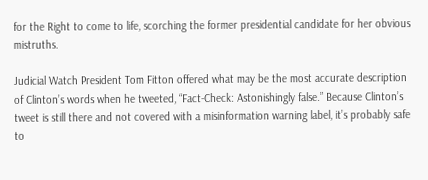for the Right to come to life, scorching the former presidential candidate for her obvious mistruths.

Judicial Watch President Tom Fitton offered what may be the most accurate description of Clinton’s words when he tweeted, “Fact-Check: Astonishingly false.” Because Clinton’s tweet is still there and not covered with a misinformation warning label, it’s probably safe to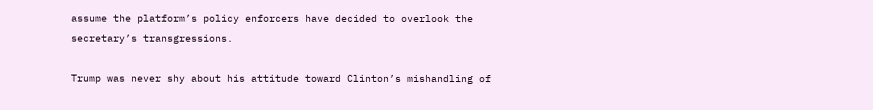assume the platform’s policy enforcers have decided to overlook the secretary’s transgressions.

Trump was never shy about his attitude toward Clinton’s mishandling of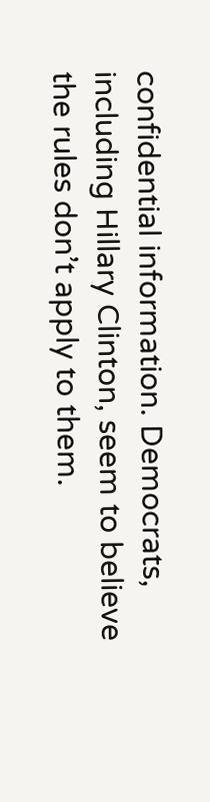confidential information. Democrats, including Hillary Clinton, seem to believe the rules don’t apply to them.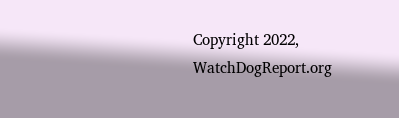Copyright 2022, WatchDogReport.org